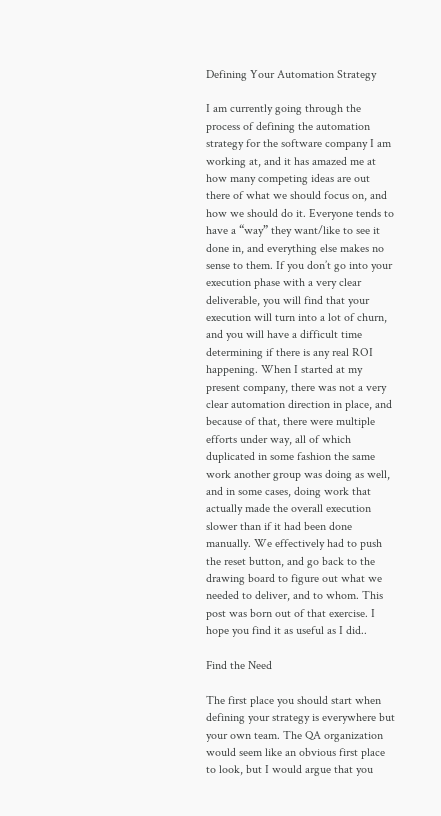Defining Your Automation Strategy

I am currently going through the process of defining the automation strategy for the software company I am working at, and it has amazed me at how many competing ideas are out there of what we should focus on, and how we should do it. Everyone tends to have a “way” they want/like to see it done in, and everything else makes no sense to them. If you don’t go into your execution phase with a very clear deliverable, you will find that your execution will turn into a lot of churn, and you will have a difficult time determining if there is any real ROI happening. When I started at my present company, there was not a very clear automation direction in place, and because of that, there were multiple efforts under way, all of which duplicated in some fashion the same work another group was doing as well, and in some cases, doing work that actually made the overall execution slower than if it had been done manually. We effectively had to push the reset button, and go back to the drawing board to figure out what we needed to deliver, and to whom. This post was born out of that exercise. I hope you find it as useful as I did..

Find the Need

The first place you should start when defining your strategy is everywhere but your own team. The QA organization would seem like an obvious first place to look, but I would argue that you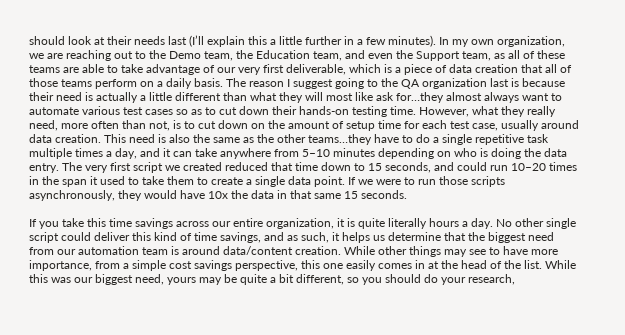should look at their needs last (I’ll explain this a little further in a few minutes). In my own organization, we are reaching out to the Demo team, the Education team, and even the Support team, as all of these teams are able to take advantage of our very first deliverable, which is a piece of data creation that all of those teams perform on a daily basis. The reason I suggest going to the QA organization last is because their need is actually a little different than what they will most like ask for…they almost always want to automate various test cases so as to cut down their hands-on testing time. However, what they really need, more often than not, is to cut down on the amount of setup time for each test case, usually around data creation. This need is also the same as the other teams…they have to do a single repetitive task multiple times a day, and it can take anywhere from 5–10 minutes depending on who is doing the data entry. The very first script we created reduced that time down to 15 seconds, and could run 10–20 times in the span it used to take them to create a single data point. If we were to run those scripts asynchronously, they would have 10x the data in that same 15 seconds.

If you take this time savings across our entire organization, it is quite literally hours a day. No other single script could deliver this kind of time savings, and as such, it helps us determine that the biggest need from our automation team is around data/content creation. While other things may see to have more importance, from a simple cost savings perspective, this one easily comes in at the head of the list. While this was our biggest need, yours may be quite a bit different, so you should do your research,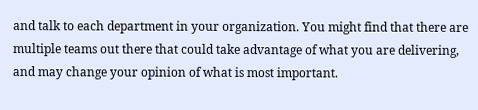and talk to each department in your organization. You might find that there are multiple teams out there that could take advantage of what you are delivering, and may change your opinion of what is most important.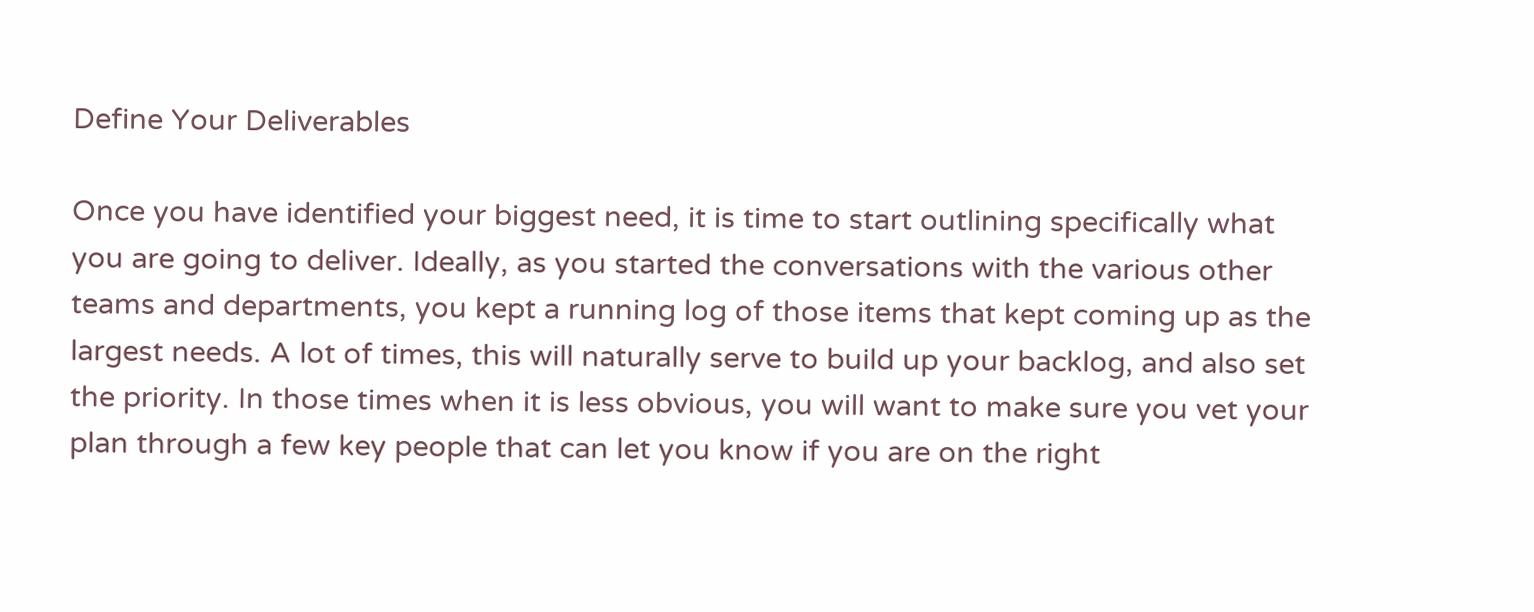Define Your Deliverables

Once you have identified your biggest need, it is time to start outlining specifically what you are going to deliver. Ideally, as you started the conversations with the various other teams and departments, you kept a running log of those items that kept coming up as the largest needs. A lot of times, this will naturally serve to build up your backlog, and also set the priority. In those times when it is less obvious, you will want to make sure you vet your plan through a few key people that can let you know if you are on the right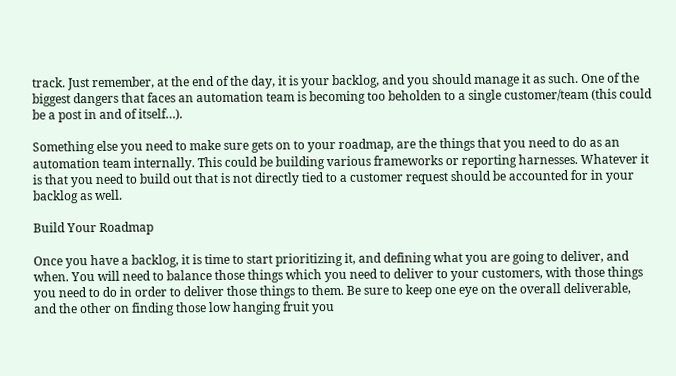track. Just remember, at the end of the day, it is your backlog, and you should manage it as such. One of the biggest dangers that faces an automation team is becoming too beholden to a single customer/team (this could be a post in and of itself…).

Something else you need to make sure gets on to your roadmap, are the things that you need to do as an automation team internally. This could be building various frameworks or reporting harnesses. Whatever it is that you need to build out that is not directly tied to a customer request should be accounted for in your backlog as well.

Build Your Roadmap

Once you have a backlog, it is time to start prioritizing it, and defining what you are going to deliver, and when. You will need to balance those things which you need to deliver to your customers, with those things you need to do in order to deliver those things to them. Be sure to keep one eye on the overall deliverable, and the other on finding those low hanging fruit you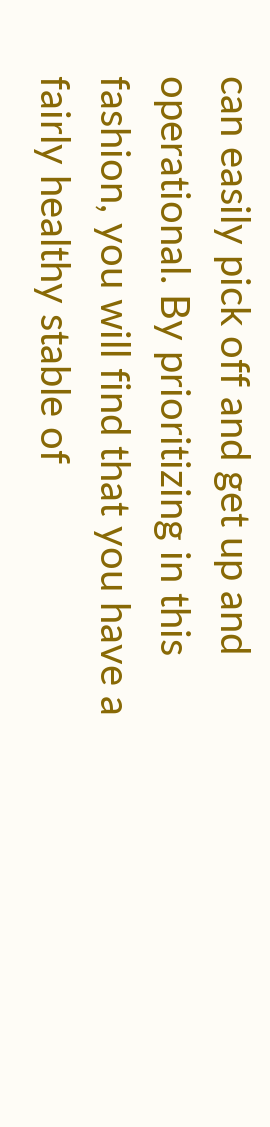can easily pick off and get up and operational. By prioritizing in this fashion, you will find that you have a fairly healthy stable of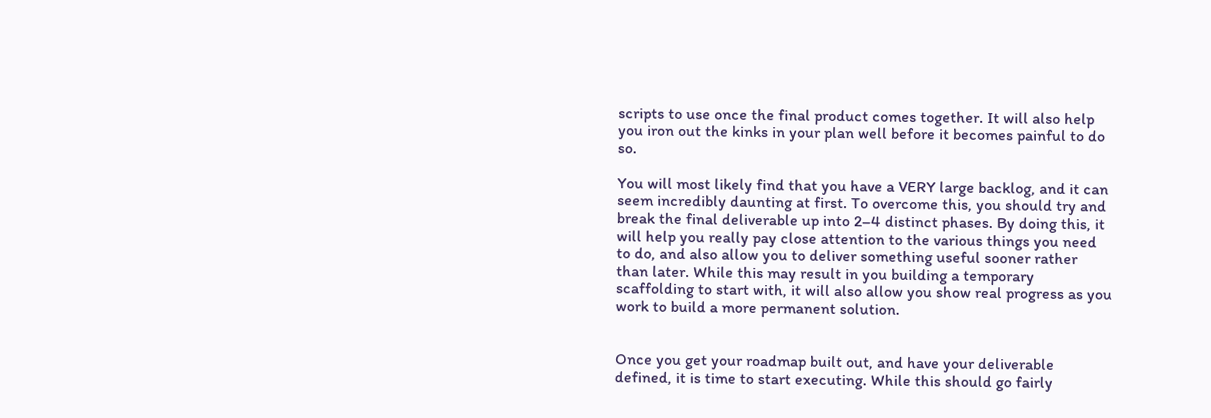scripts to use once the final product comes together. It will also help you iron out the kinks in your plan well before it becomes painful to do so.

You will most likely find that you have a VERY large backlog, and it can seem incredibly daunting at first. To overcome this, you should try and break the final deliverable up into 2–4 distinct phases. By doing this, it will help you really pay close attention to the various things you need to do, and also allow you to deliver something useful sooner rather than later. While this may result in you building a temporary scaffolding to start with, it will also allow you show real progress as you work to build a more permanent solution.


Once you get your roadmap built out, and have your deliverable defined, it is time to start executing. While this should go fairly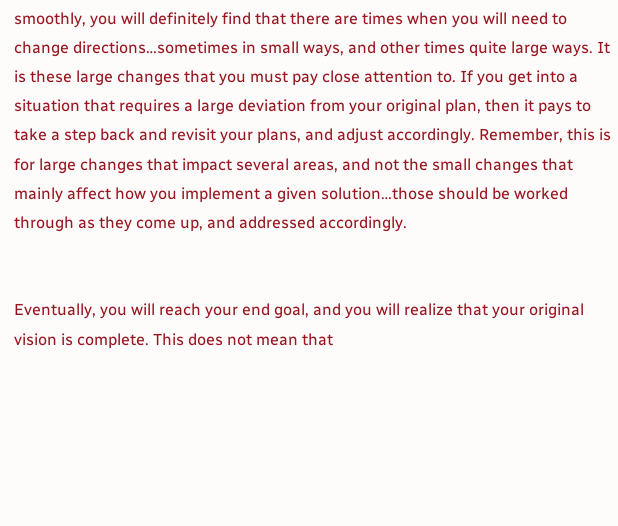smoothly, you will definitely find that there are times when you will need to change directions…sometimes in small ways, and other times quite large ways. It is these large changes that you must pay close attention to. If you get into a situation that requires a large deviation from your original plan, then it pays to take a step back and revisit your plans, and adjust accordingly. Remember, this is for large changes that impact several areas, and not the small changes that mainly affect how you implement a given solution…those should be worked through as they come up, and addressed accordingly.


Eventually, you will reach your end goal, and you will realize that your original vision is complete. This does not mean that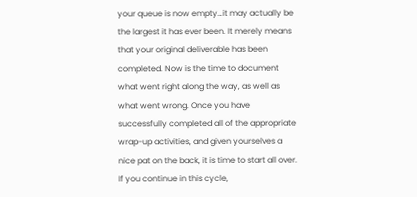your queue is now empty…it may actually be the largest it has ever been. It merely means that your original deliverable has been completed. Now is the time to document what went right along the way, as well as what went wrong. Once you have successfully completed all of the appropriate wrap-up activities, and given yourselves a nice pat on the back, it is time to start all over. If you continue in this cycle,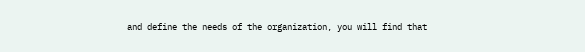and define the needs of the organization, you will find that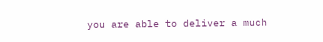you are able to deliver a much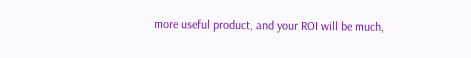more useful product, and your ROI will be much,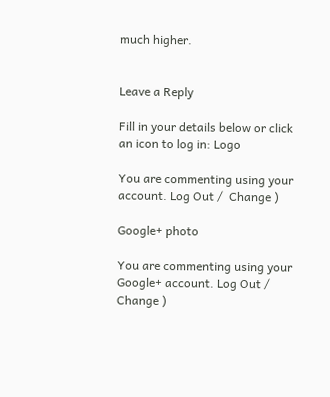much higher.


Leave a Reply

Fill in your details below or click an icon to log in: Logo

You are commenting using your account. Log Out /  Change )

Google+ photo

You are commenting using your Google+ account. Log Out /  Change )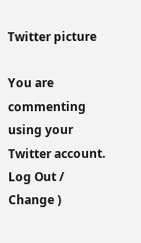Twitter picture

You are commenting using your Twitter account. Log Out /  Change )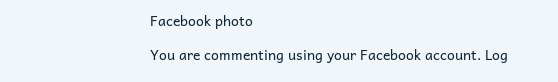Facebook photo

You are commenting using your Facebook account. Log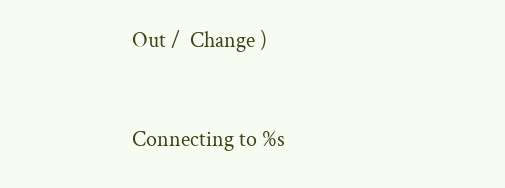Out /  Change )


Connecting to %s